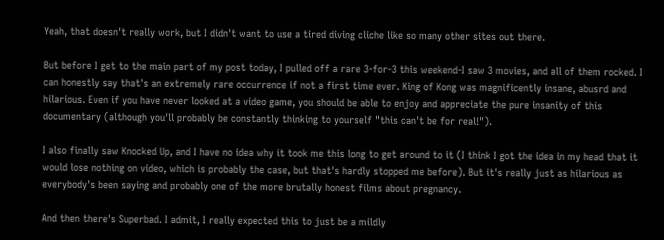Yeah, that doesn't really work, but I didn't want to use a tired diving cliche like so many other sites out there.

But before I get to the main part of my post today, I pulled off a rare 3-for-3 this weekend-I saw 3 movies, and all of them rocked. I can honestly say that's an extremely rare occurrence if not a first time ever. King of Kong was magnificently insane, abusrd and hilarious. Even if you have never looked at a video game, you should be able to enjoy and appreciate the pure insanity of this documentary (although you'll probably be constantly thinking to yourself "this can't be for real!").

I also finally saw Knocked Up, and I have no idea why it took me this long to get around to it (I think I got the idea in my head that it would lose nothing on video, which is probably the case, but that's hardly stopped me before). But it's really just as hilarious as everybody's been saying and probably one of the more brutally honest films about pregnancy.

And then there's Superbad. I admit, I really expected this to just be a mildly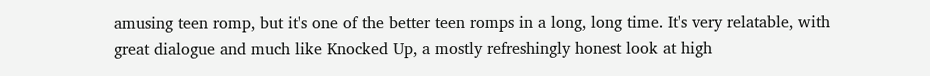amusing teen romp, but it's one of the better teen romps in a long, long time. It's very relatable, with great dialogue and much like Knocked Up, a mostly refreshingly honest look at high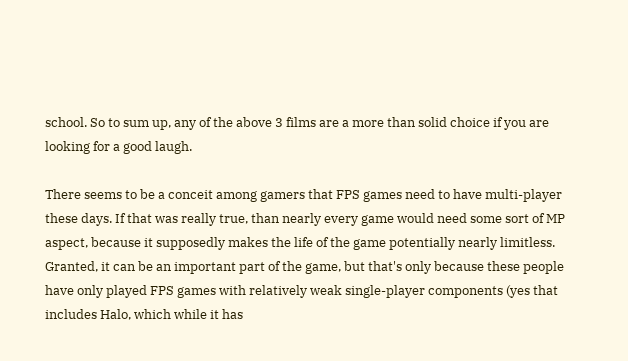school. So to sum up, any of the above 3 films are a more than solid choice if you are looking for a good laugh.

There seems to be a conceit among gamers that FPS games need to have multi-player these days. If that was really true, than nearly every game would need some sort of MP aspect, because it supposedly makes the life of the game potentially nearly limitless. Granted, it can be an important part of the game, but that's only because these people have only played FPS games with relatively weak single-player components (yes that includes Halo, which while it has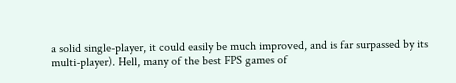a solid single-player, it could easily be much improved, and is far surpassed by its multi-player). Hell, many of the best FPS games of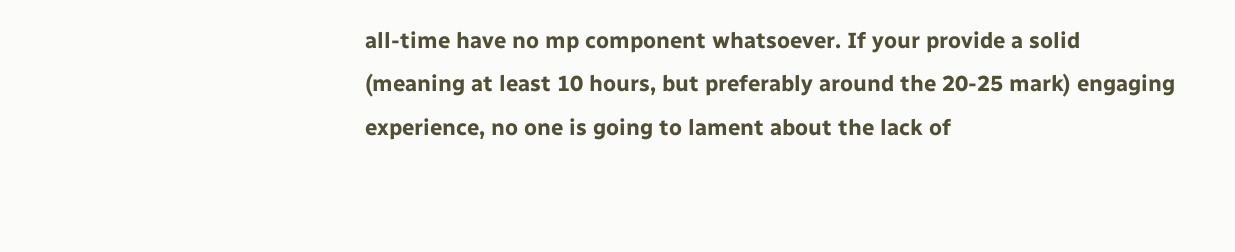all-time have no mp component whatsoever. If your provide a solid (meaning at least 10 hours, but preferably around the 20-25 mark) engaging experience, no one is going to lament about the lack of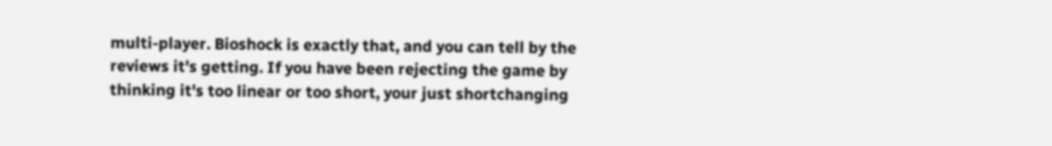multi-player. Bioshock is exactly that, and you can tell by the reviews it's getting. If you have been rejecting the game by thinking it's too linear or too short, your just shortchanging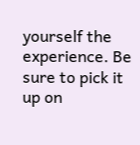yourself the experience. Be sure to pick it up on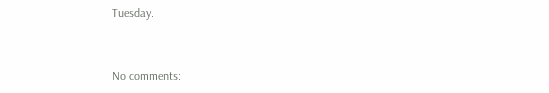Tuesday.


No comments: